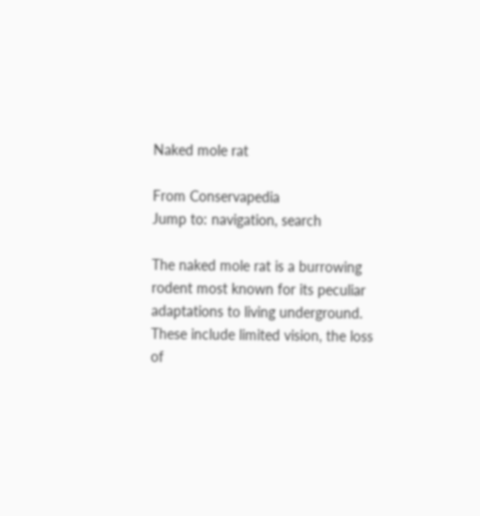Naked mole rat

From Conservapedia
Jump to: navigation, search

The naked mole rat is a burrowing rodent most known for its peculiar adaptations to living underground. These include limited vision, the loss of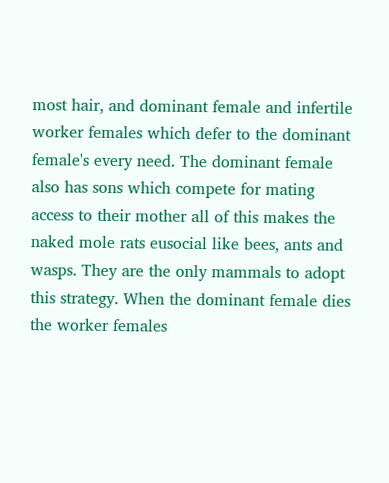most hair, and dominant female and infertile worker females which defer to the dominant female's every need. The dominant female also has sons which compete for mating access to their mother all of this makes the naked mole rats eusocial like bees, ants and wasps. They are the only mammals to adopt this strategy. When the dominant female dies the worker females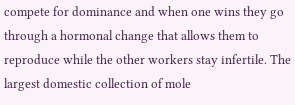compete for dominance and when one wins they go through a hormonal change that allows them to reproduce while the other workers stay infertile. The largest domestic collection of mole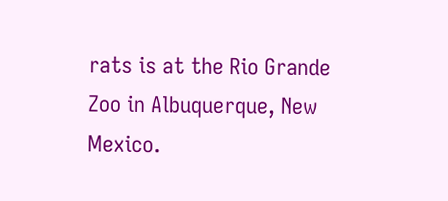rats is at the Rio Grande Zoo in Albuquerque, New Mexico.